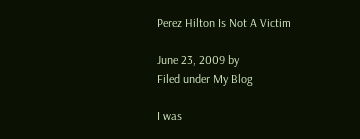Perez Hilton Is Not A Victim

June 23, 2009 by
Filed under My Blog

I was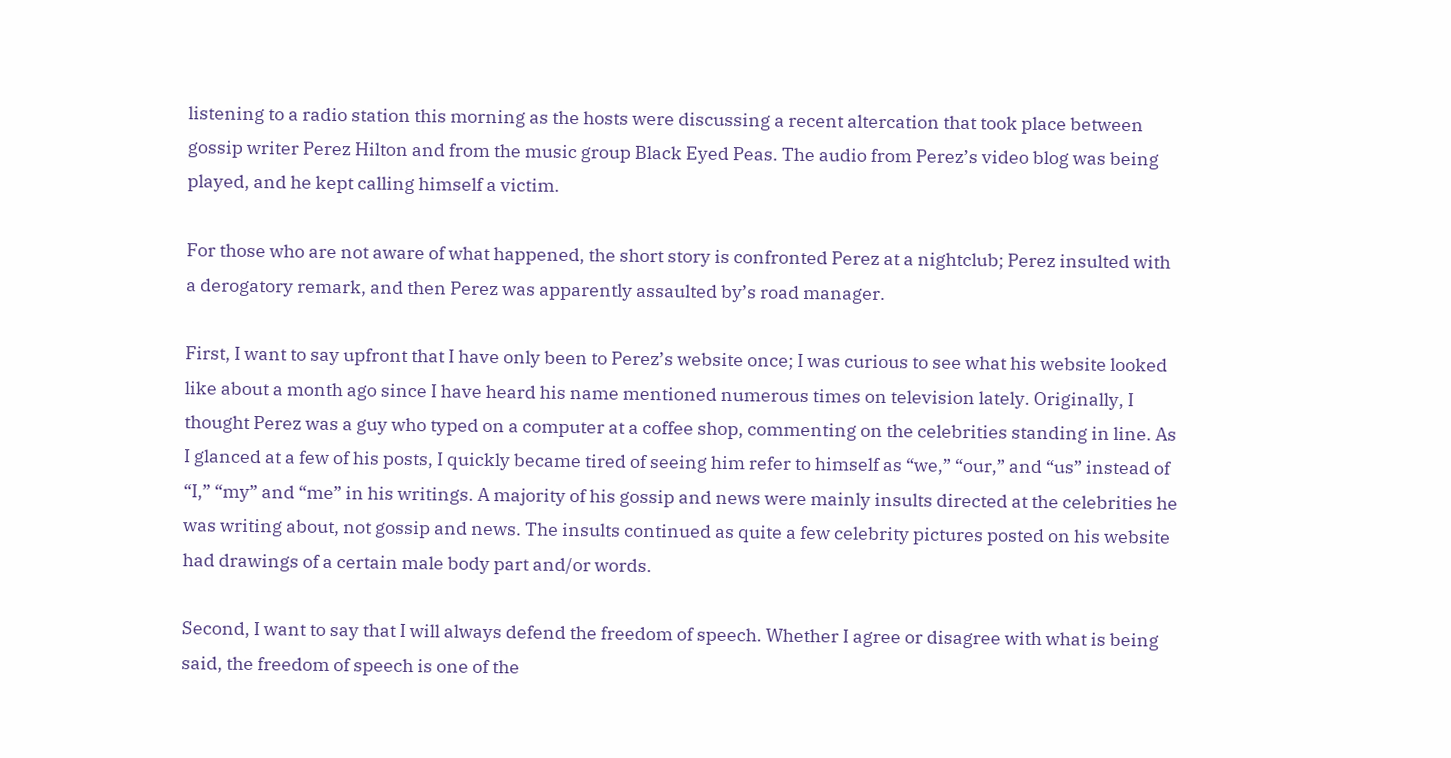listening to a radio station this morning as the hosts were discussing a recent altercation that took place between gossip writer Perez Hilton and from the music group Black Eyed Peas. The audio from Perez’s video blog was being played, and he kept calling himself a victim.

For those who are not aware of what happened, the short story is confronted Perez at a nightclub; Perez insulted with a derogatory remark, and then Perez was apparently assaulted by’s road manager.

First, I want to say upfront that I have only been to Perez’s website once; I was curious to see what his website looked like about a month ago since I have heard his name mentioned numerous times on television lately. Originally, I thought Perez was a guy who typed on a computer at a coffee shop, commenting on the celebrities standing in line. As I glanced at a few of his posts, I quickly became tired of seeing him refer to himself as “we,” “our,” and “us” instead of “I,” “my” and “me” in his writings. A majority of his gossip and news were mainly insults directed at the celebrities he was writing about, not gossip and news. The insults continued as quite a few celebrity pictures posted on his website had drawings of a certain male body part and/or words.

Second, I want to say that I will always defend the freedom of speech. Whether I agree or disagree with what is being said, the freedom of speech is one of the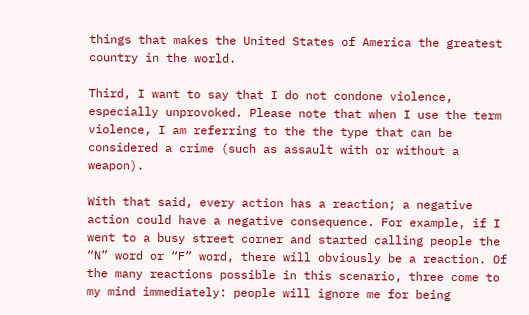things that makes the United States of America the greatest country in the world.

Third, I want to say that I do not condone violence, especially unprovoked. Please note that when I use the term violence, I am referring to the the type that can be considered a crime (such as assault with or without a weapon).

With that said, every action has a reaction; a negative action could have a negative consequence. For example, if I went to a busy street corner and started calling people the “N” word or “F” word, there will obviously be a reaction. Of the many reactions possible in this scenario, three come to my mind immediately: people will ignore me for being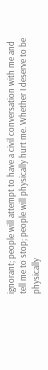ignorant; people will attempt to have a civil conversation with me and tell me to stop; people will physically hurt me. Whether I deserve to be physically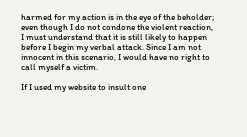harmed for my action is in the eye of the beholder; even though I do not condone the violent reaction, I must understand that it is still likely to happen before I begin my verbal attack. Since I am not innocent in this scenario, I would have no right to call myself a victim.

If I used my website to insult one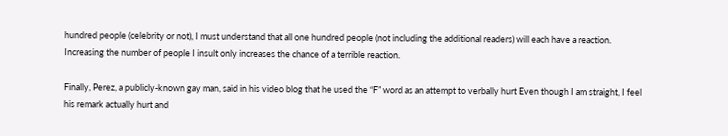hundred people (celebrity or not), I must understand that all one hundred people (not including the additional readers) will each have a reaction. Increasing the number of people I insult only increases the chance of a terrible reaction.

Finally, Perez, a publicly-known gay man, said in his video blog that he used the “F” word as an attempt to verbally hurt Even though I am straight, I feel his remark actually hurt and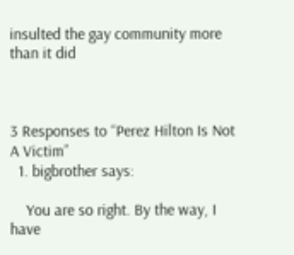insulted the gay community more than it did



3 Responses to “Perez Hilton Is Not A Victim”
  1. bigbrother says:

    You are so right. By the way, I have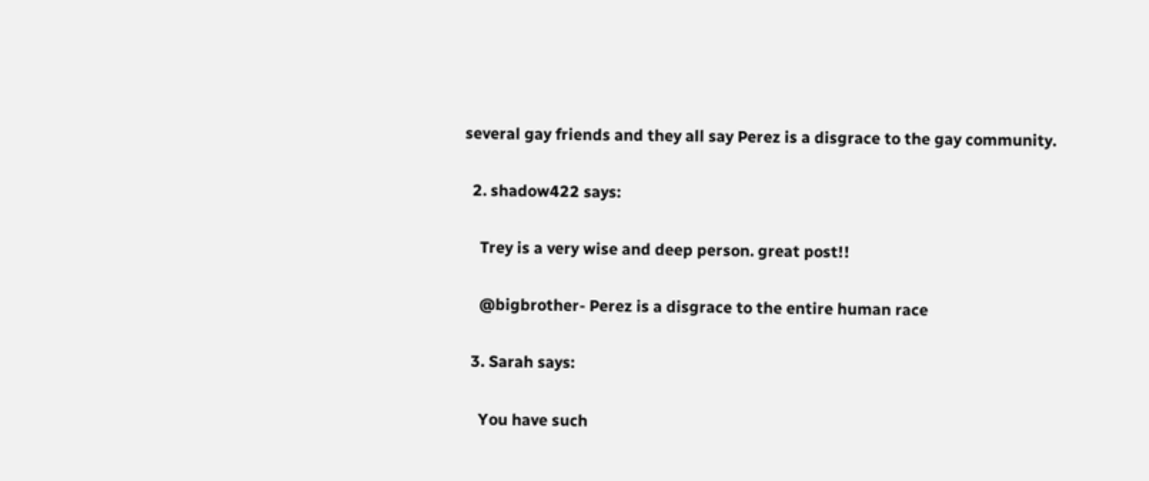several gay friends and they all say Perez is a disgrace to the gay community.

  2. shadow422 says:

    Trey is a very wise and deep person. great post!!

    @bigbrother- Perez is a disgrace to the entire human race

  3. Sarah says:

    You have such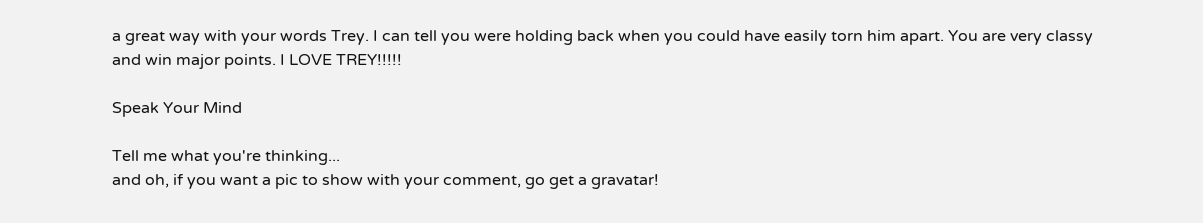a great way with your words Trey. I can tell you were holding back when you could have easily torn him apart. You are very classy and win major points. I LOVE TREY!!!!!

Speak Your Mind

Tell me what you're thinking...
and oh, if you want a pic to show with your comment, go get a gravatar!